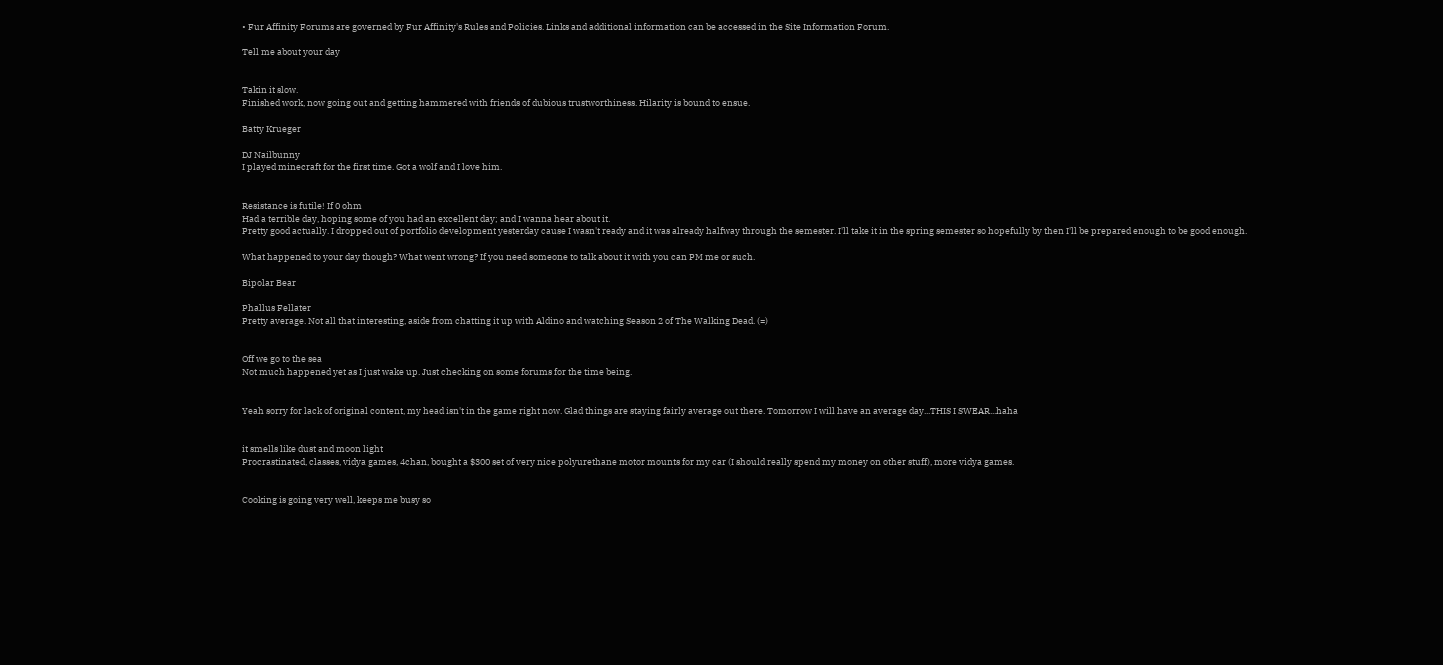• Fur Affinity Forums are governed by Fur Affinity's Rules and Policies. Links and additional information can be accessed in the Site Information Forum.

Tell me about your day


Takin it slow.
Finished work, now going out and getting hammered with friends of dubious trustworthiness. Hilarity is bound to ensue.

Batty Krueger

DJ Nailbunny
I played minecraft for the first time. Got a wolf and I love him.


Resistance is futile! If 0 ohm
Had a terrible day, hoping some of you had an excellent day; and I wanna hear about it.
Pretty good actually. I dropped out of portfolio development yesterday cause I wasn't ready and it was already halfway through the semester. I'll take it in the spring semester so hopefully by then I'll be prepared enough to be good enough.

What happened to your day though? What went wrong? If you need someone to talk about it with you can PM me or such.

Bipolar Bear

Phallus Fellater
Pretty average. Not all that interesting, aside from chatting it up with Aldino and watching Season 2 of The Walking Dead. (=)


Off we go to the sea
Not much happened yet as I just wake up. Just checking on some forums for the time being.


Yeah sorry for lack of original content, my head isn't in the game right now. Glad things are staying fairly average out there. Tomorrow I will have an average day...THIS I SWEAR...haha


it smells like dust and moon light
Procrastinated, classes, vidya games, 4chan, bought a $300 set of very nice polyurethane motor mounts for my car (I should really spend my money on other stuff), more vidya games.


Cooking is going very well, keeps me busy so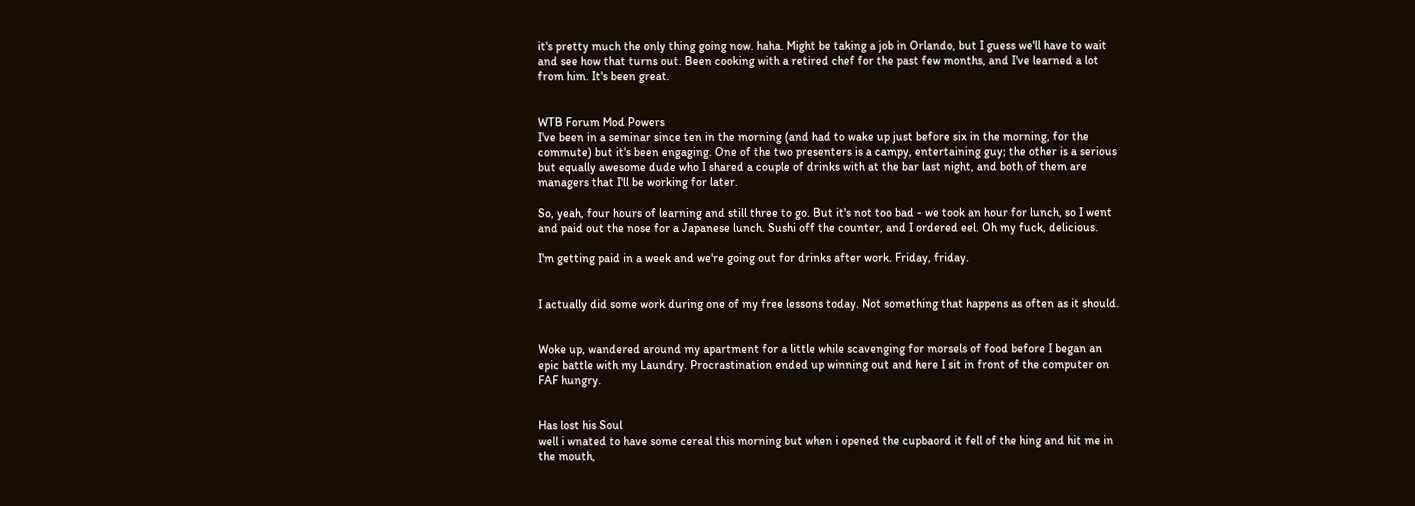it's pretty much the only thing going now. haha. Might be taking a job in Orlando, but I guess we'll have to wait and see how that turns out. Been cooking with a retired chef for the past few months, and I've learned a lot from him. It's been great.


WTB Forum Mod Powers
I've been in a seminar since ten in the morning (and had to wake up just before six in the morning, for the commute) but it's been engaging. One of the two presenters is a campy, entertaining guy; the other is a serious but equally awesome dude who I shared a couple of drinks with at the bar last night, and both of them are managers that I'll be working for later.

So, yeah, four hours of learning and still three to go. But it's not too bad - we took an hour for lunch, so I went and paid out the nose for a Japanese lunch. Sushi off the counter, and I ordered eel. Oh my fuck, delicious.

I'm getting paid in a week and we're going out for drinks after work. Friday, friday.


I actually did some work during one of my free lessons today. Not something that happens as often as it should.


Woke up, wandered around my apartment for a little while scavenging for morsels of food before I began an epic battle with my Laundry. Procrastination ended up winning out and here I sit in front of the computer on FAF hungry.


Has lost his Soul
well i wnated to have some cereal this morning but when i opened the cupbaord it fell of the hing and hit me in the mouth,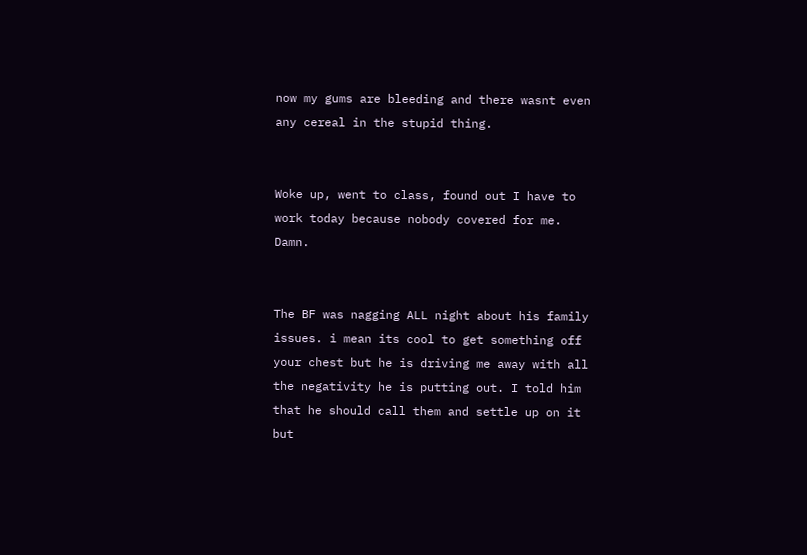now my gums are bleeding and there wasnt even any cereal in the stupid thing.


Woke up, went to class, found out I have to work today because nobody covered for me. Damn.


The BF was nagging ALL night about his family issues. i mean its cool to get something off your chest but he is driving me away with all the negativity he is putting out. I told him that he should call them and settle up on it but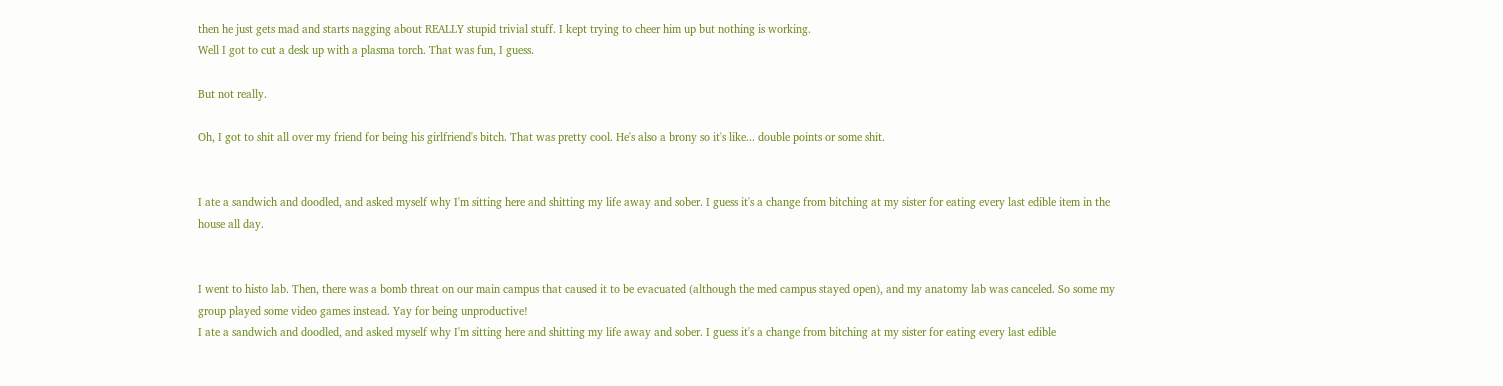then he just gets mad and starts nagging about REALLY stupid trivial stuff. I kept trying to cheer him up but nothing is working.
Well I got to cut a desk up with a plasma torch. That was fun, I guess.

But not really.

Oh, I got to shit all over my friend for being his girlfriend's bitch. That was pretty cool. He's also a brony so it's like... double points or some shit.


I ate a sandwich and doodled, and asked myself why I'm sitting here and shitting my life away and sober. I guess it's a change from bitching at my sister for eating every last edible item in the house all day.


I went to histo lab. Then, there was a bomb threat on our main campus that caused it to be evacuated (although the med campus stayed open), and my anatomy lab was canceled. So some my group played some video games instead. Yay for being unproductive!
I ate a sandwich and doodled, and asked myself why I'm sitting here and shitting my life away and sober. I guess it's a change from bitching at my sister for eating every last edible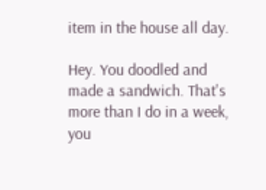item in the house all day.

Hey. You doodled and made a sandwich. That's more than I do in a week, you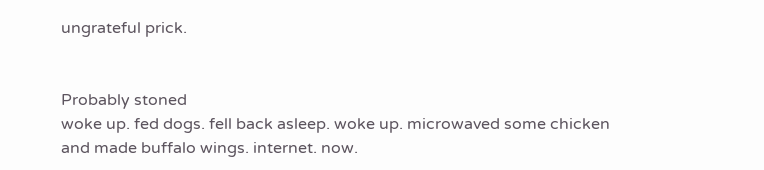ungrateful prick.


Probably stoned
woke up. fed dogs. fell back asleep. woke up. microwaved some chicken and made buffalo wings. internet. now.